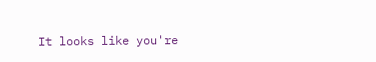It looks like you're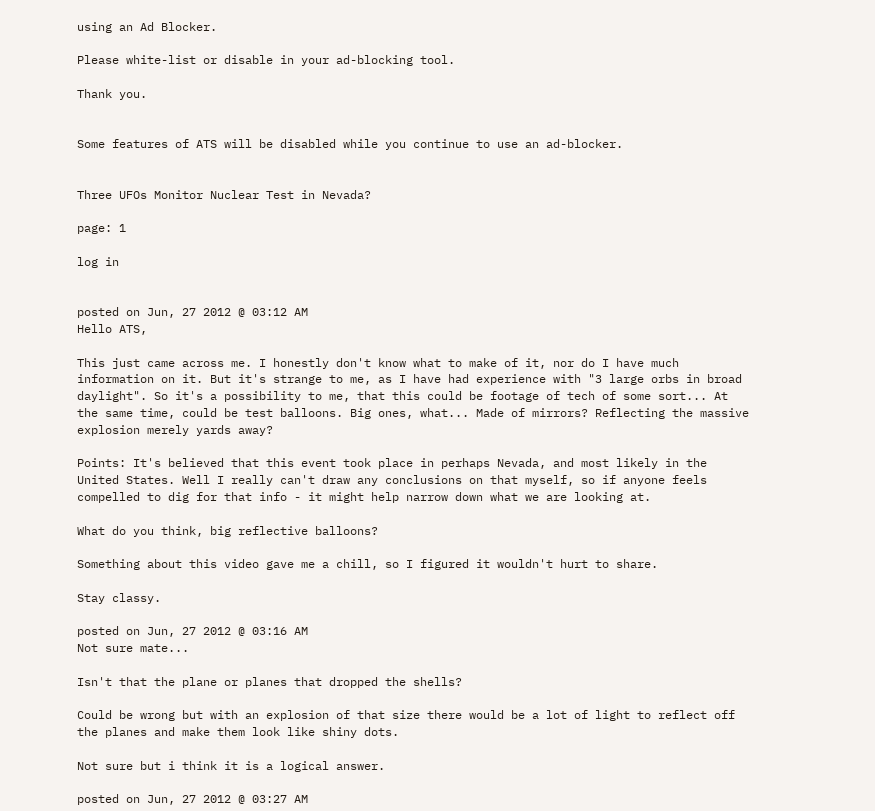using an Ad Blocker.

Please white-list or disable in your ad-blocking tool.

Thank you.


Some features of ATS will be disabled while you continue to use an ad-blocker.


Three UFOs Monitor Nuclear Test in Nevada?

page: 1

log in


posted on Jun, 27 2012 @ 03:12 AM
Hello ATS,

This just came across me. I honestly don't know what to make of it, nor do I have much information on it. But it's strange to me, as I have had experience with "3 large orbs in broad daylight". So it's a possibility to me, that this could be footage of tech of some sort... At the same time, could be test balloons. Big ones, what... Made of mirrors? Reflecting the massive explosion merely yards away?

Points: It's believed that this event took place in perhaps Nevada, and most likely in the United States. Well I really can't draw any conclusions on that myself, so if anyone feels compelled to dig for that info - it might help narrow down what we are looking at.

What do you think, big reflective balloons?

Something about this video gave me a chill, so I figured it wouldn't hurt to share.

Stay classy.

posted on Jun, 27 2012 @ 03:16 AM
Not sure mate...

Isn't that the plane or planes that dropped the shells?

Could be wrong but with an explosion of that size there would be a lot of light to reflect off the planes and make them look like shiny dots.

Not sure but i think it is a logical answer.

posted on Jun, 27 2012 @ 03:27 AM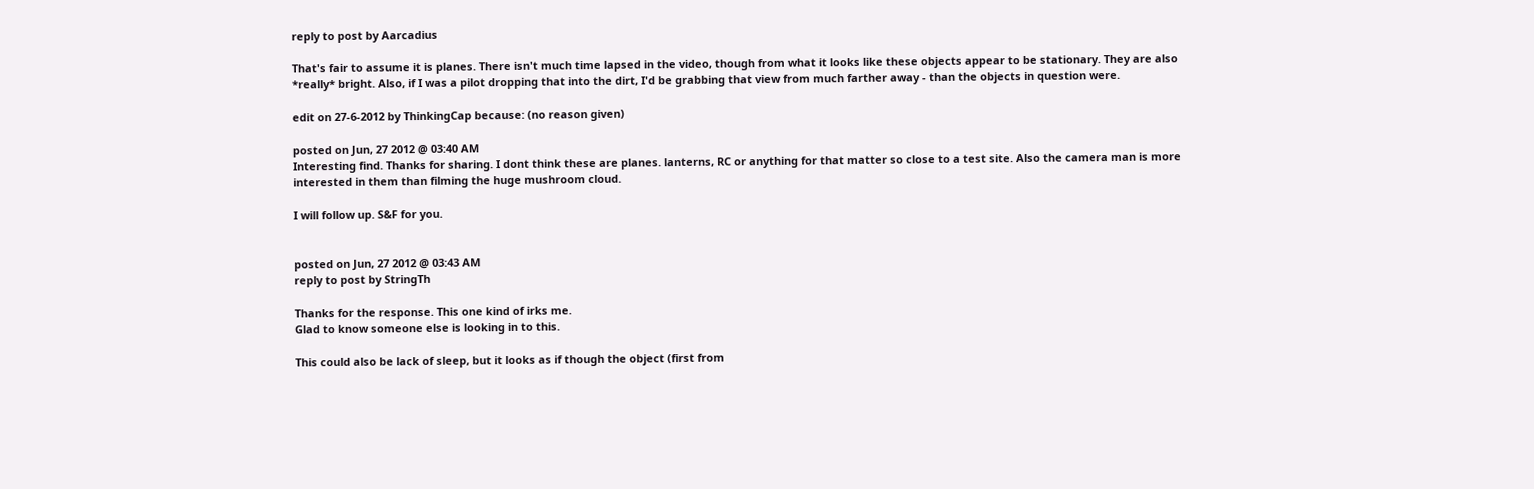reply to post by Aarcadius

That's fair to assume it is planes. There isn't much time lapsed in the video, though from what it looks like these objects appear to be stationary. They are also *really* bright. Also, if I was a pilot dropping that into the dirt, I'd be grabbing that view from much farther away - than the objects in question were.

edit on 27-6-2012 by ThinkingCap because: (no reason given)

posted on Jun, 27 2012 @ 03:40 AM
Interesting find. Thanks for sharing. I dont think these are planes. lanterns, RC or anything for that matter so close to a test site. Also the camera man is more interested in them than filming the huge mushroom cloud.

I will follow up. S&F for you.


posted on Jun, 27 2012 @ 03:43 AM
reply to post by StringTh

Thanks for the response. This one kind of irks me.
Glad to know someone else is looking in to this.

This could also be lack of sleep, but it looks as if though the object (first from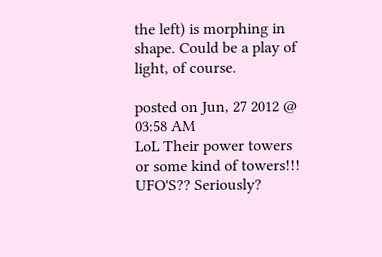the left) is morphing in shape. Could be a play of light, of course.

posted on Jun, 27 2012 @ 03:58 AM
LoL Their power towers or some kind of towers!!! UFO'S?? Seriously?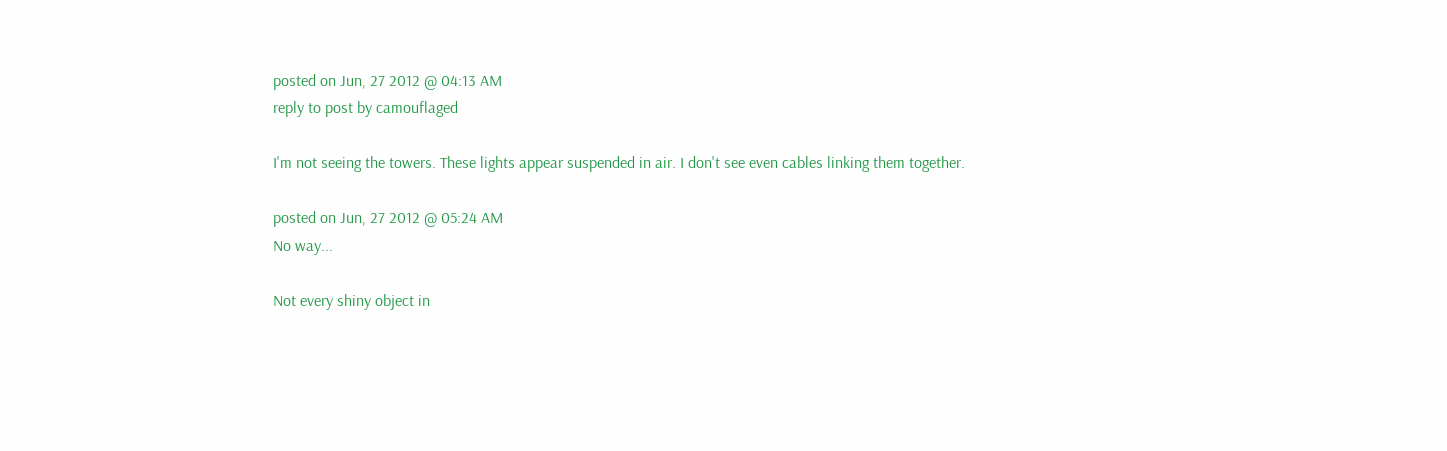posted on Jun, 27 2012 @ 04:13 AM
reply to post by camouflaged

I'm not seeing the towers. These lights appear suspended in air. I don't see even cables linking them together.

posted on Jun, 27 2012 @ 05:24 AM
No way...

Not every shiny object in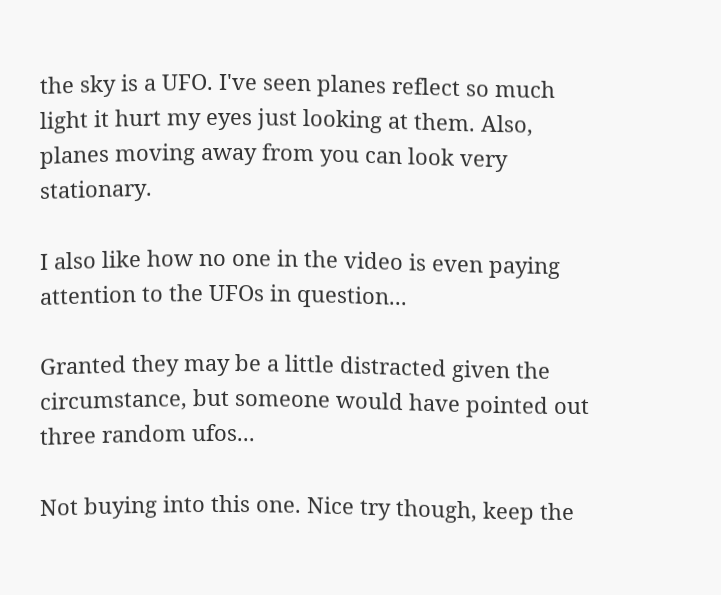the sky is a UFO. I've seen planes reflect so much light it hurt my eyes just looking at them. Also, planes moving away from you can look very stationary.

I also like how no one in the video is even paying attention to the UFOs in question...

Granted they may be a little distracted given the circumstance, but someone would have pointed out three random ufos...

Not buying into this one. Nice try though, keep the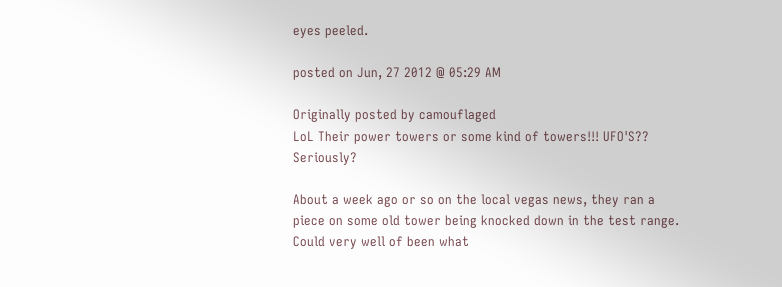eyes peeled.

posted on Jun, 27 2012 @ 05:29 AM

Originally posted by camouflaged
LoL Their power towers or some kind of towers!!! UFO'S?? Seriously?

About a week ago or so on the local vegas news, they ran a piece on some old tower being knocked down in the test range. Could very well of been what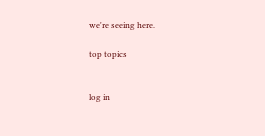we're seeing here.

top topics


log in